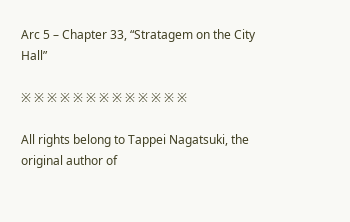Arc 5 – Chapter 33, “Stratagem on the City Hall”

※ ※ ※ ※ ※ ※ ※ ※ ※ ※ ※ ※ ※

All rights belong to Tappei Nagatsuki, the original author of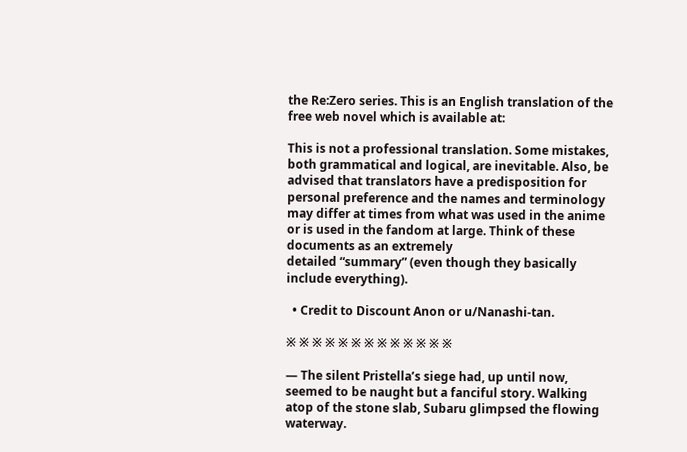the Re:Zero series. This is an English translation of the free web novel which is available at:

This is not a professional translation. Some mistakes, both grammatical and logical, are inevitable. Also, be advised that translators have a predisposition for personal preference and the names and terminology may differ at times from what was used in the anime or is used in the fandom at large. Think of these documents as an extremely
detailed “summary” (even though they basically include everything).

  • Credit to Discount Anon or u/Nanashi-tan.

※ ※ ※ ※ ※ ※ ※ ※ ※ ※ ※ ※ ※

— The silent Pristella’s siege had, up until now, seemed to be naught but a fanciful story. Walking atop of the stone slab, Subaru glimpsed the flowing waterway.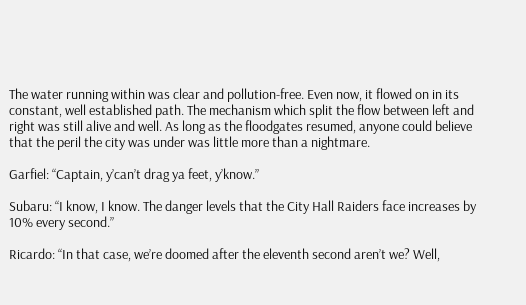The water running within was clear and pollution-free. Even now, it flowed on in its constant, well established path. The mechanism which split the flow between left and right was still alive and well. As long as the floodgates resumed, anyone could believe that the peril the city was under was little more than a nightmare.

Garfiel: “Captain, y’can’t drag ya feet, y’know.”

Subaru: “I know, I know. The danger levels that the City Hall Raiders face increases by 10% every second.”

Ricardo: “In that case, we’re doomed after the eleventh second aren’t we? Well,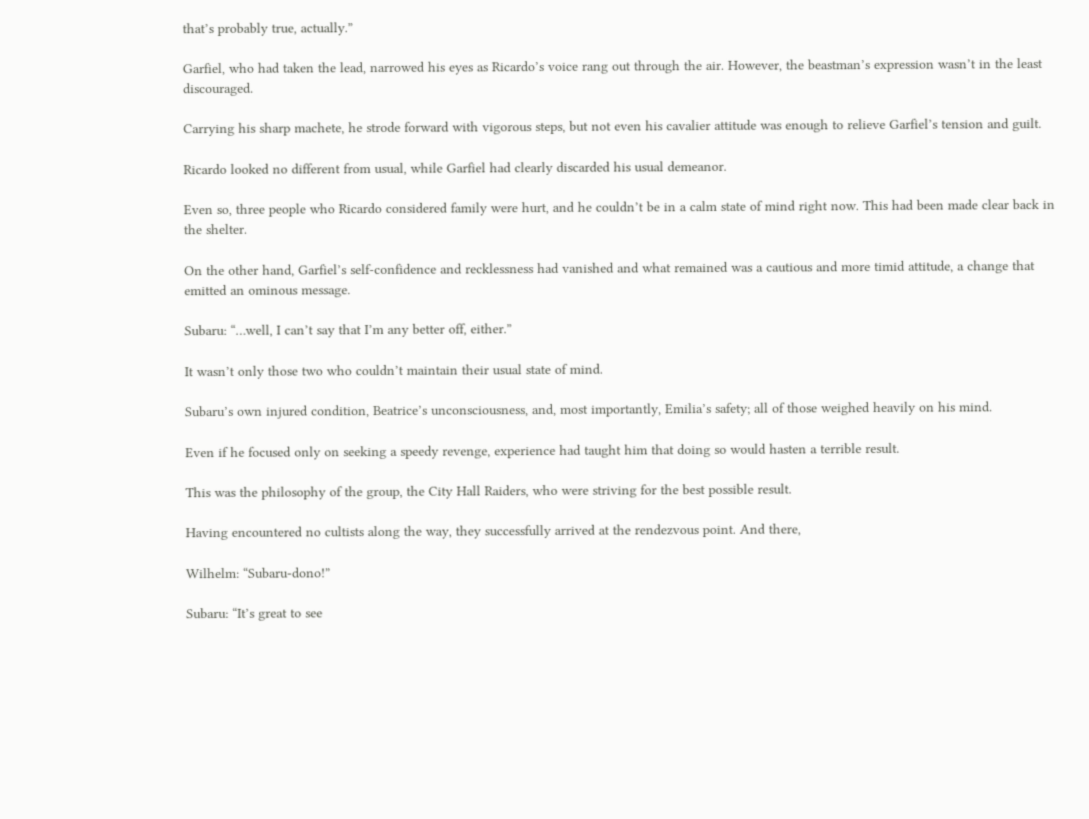that’s probably true, actually.”

Garfiel, who had taken the lead, narrowed his eyes as Ricardo’s voice rang out through the air. However, the beastman’s expression wasn’t in the least discouraged.

Carrying his sharp machete, he strode forward with vigorous steps, but not even his cavalier attitude was enough to relieve Garfiel’s tension and guilt.

Ricardo looked no different from usual, while Garfiel had clearly discarded his usual demeanor.

Even so, three people who Ricardo considered family were hurt, and he couldn’t be in a calm state of mind right now. This had been made clear back in the shelter.

On the other hand, Garfiel’s self-confidence and recklessness had vanished and what remained was a cautious and more timid attitude, a change that emitted an ominous message.

Subaru: “…well, I can’t say that I’m any better off, either.”

It wasn’t only those two who couldn’t maintain their usual state of mind.

Subaru’s own injured condition, Beatrice’s unconsciousness, and, most importantly, Emilia’s safety; all of those weighed heavily on his mind.

Even if he focused only on seeking a speedy revenge, experience had taught him that doing so would hasten a terrible result.

This was the philosophy of the group, the City Hall Raiders, who were striving for the best possible result.

Having encountered no cultists along the way, they successfully arrived at the rendezvous point. And there,

Wilhelm: “Subaru-dono!”

Subaru: “It’s great to see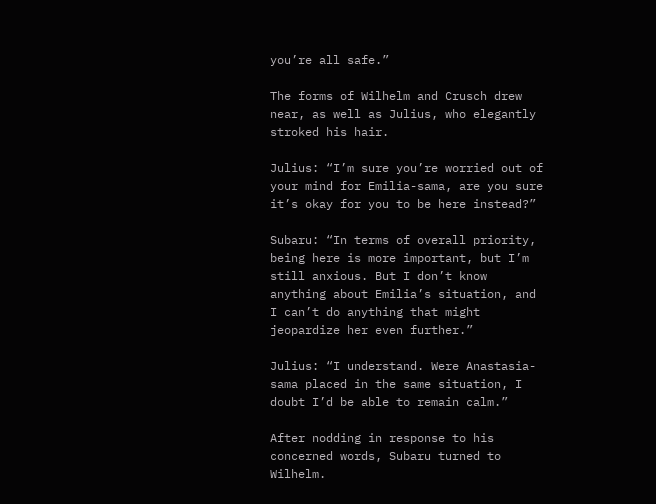you’re all safe.”

The forms of Wilhelm and Crusch drew near, as well as Julius, who elegantly stroked his hair.

Julius: “I’m sure you’re worried out of your mind for Emilia-sama, are you sure it’s okay for you to be here instead?”

Subaru: “In terms of overall priority, being here is more important, but I’m still anxious. But I don’t know anything about Emilia’s situation, and I can’t do anything that might jeopardize her even further.”

Julius: “I understand. Were Anastasia-sama placed in the same situation, I doubt I’d be able to remain calm.”

After nodding in response to his concerned words, Subaru turned to Wilhelm.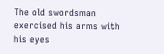The old swordsman exercised his arms with his eyes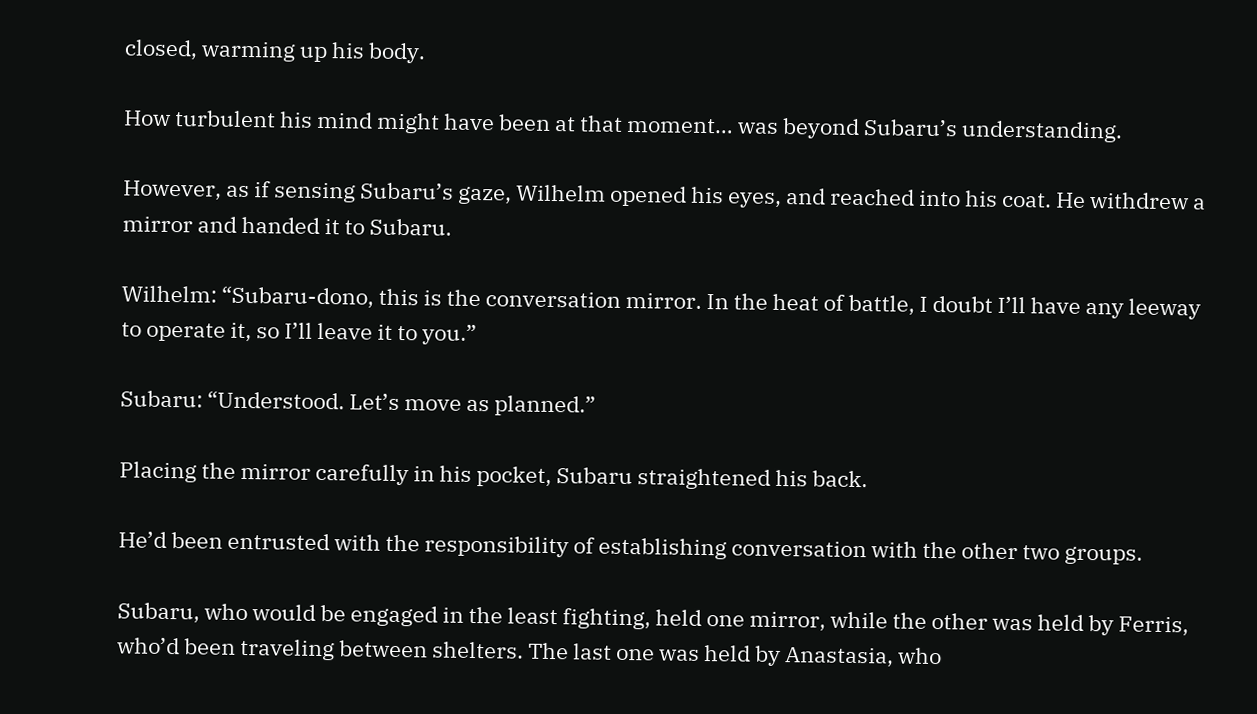closed, warming up his body.

How turbulent his mind might have been at that moment… was beyond Subaru’s understanding.

However, as if sensing Subaru’s gaze, Wilhelm opened his eyes, and reached into his coat. He withdrew a mirror and handed it to Subaru.

Wilhelm: “Subaru-dono, this is the conversation mirror. In the heat of battle, I doubt I’ll have any leeway to operate it, so I’ll leave it to you.”

Subaru: “Understood. Let’s move as planned.”

Placing the mirror carefully in his pocket, Subaru straightened his back.

He’d been entrusted with the responsibility of establishing conversation with the other two groups.

Subaru, who would be engaged in the least fighting, held one mirror, while the other was held by Ferris, who’d been traveling between shelters. The last one was held by Anastasia, who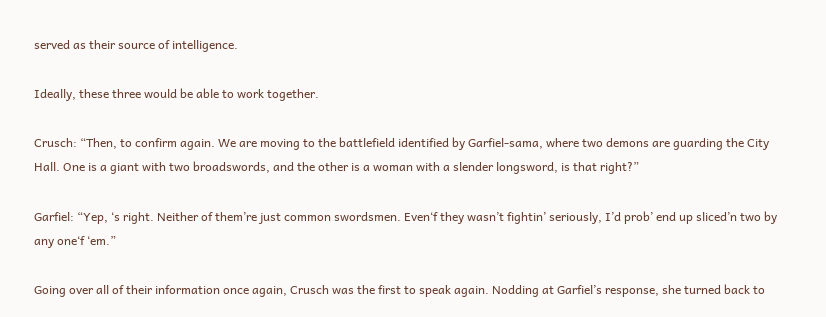served as their source of intelligence.

Ideally, these three would be able to work together.

Crusch: “Then, to confirm again. We are moving to the battlefield identified by Garfiel-sama, where two demons are guarding the City Hall. One is a giant with two broadswords, and the other is a woman with a slender longsword, is that right?”

Garfiel: “Yep, ‘s right. Neither of them’re just common swordsmen. Even‘f they wasn’t fightin’ seriously, I’d prob’ end up sliced’n two by any one‘f ‘em.”

Going over all of their information once again, Crusch was the first to speak again. Nodding at Garfiel’s response, she turned back to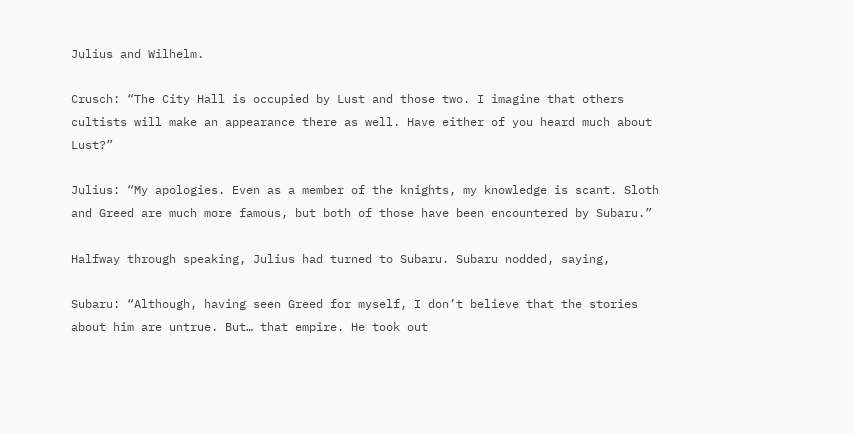Julius and Wilhelm.

Crusch: “The City Hall is occupied by Lust and those two. I imagine that others cultists will make an appearance there as well. Have either of you heard much about Lust?”

Julius: “My apologies. Even as a member of the knights, my knowledge is scant. Sloth and Greed are much more famous, but both of those have been encountered by Subaru.”

Halfway through speaking, Julius had turned to Subaru. Subaru nodded, saying,

Subaru: “Although, having seen Greed for myself, I don’t believe that the stories about him are untrue. But… that empire. He took out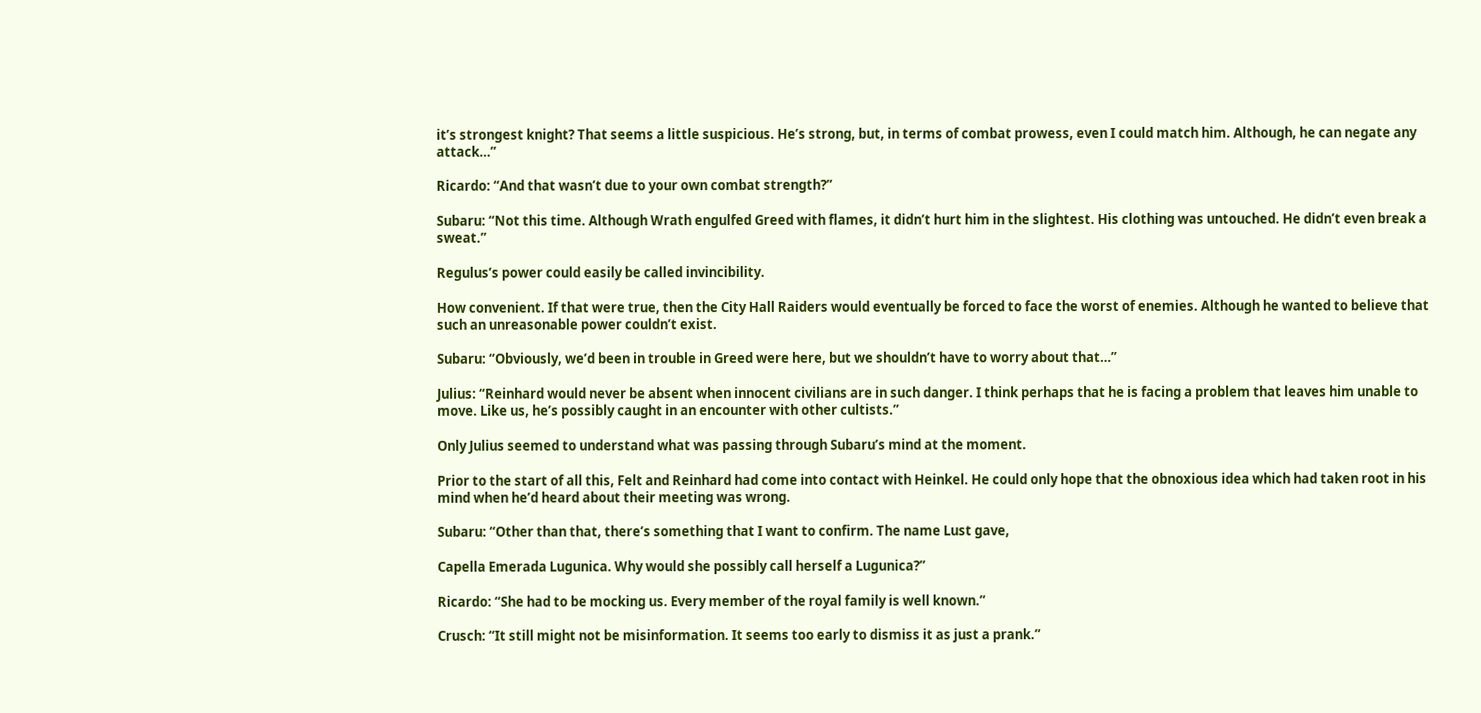it’s strongest knight? That seems a little suspicious. He’s strong, but, in terms of combat prowess, even I could match him. Although, he can negate any attack…”

Ricardo: “And that wasn’t due to your own combat strength?”

Subaru: “Not this time. Although Wrath engulfed Greed with flames, it didn’t hurt him in the slightest. His clothing was untouched. He didn’t even break a sweat.”

Regulus’s power could easily be called invincibility.

How convenient. If that were true, then the City Hall Raiders would eventually be forced to face the worst of enemies. Although he wanted to believe that such an unreasonable power couldn’t exist.

Subaru: “Obviously, we’d been in trouble in Greed were here, but we shouldn’t have to worry about that…”

Julius: “Reinhard would never be absent when innocent civilians are in such danger. I think perhaps that he is facing a problem that leaves him unable to move. Like us, he’s possibly caught in an encounter with other cultists.”

Only Julius seemed to understand what was passing through Subaru’s mind at the moment.

Prior to the start of all this, Felt and Reinhard had come into contact with Heinkel. He could only hope that the obnoxious idea which had taken root in his mind when he’d heard about their meeting was wrong.

Subaru: “Other than that, there’s something that I want to confirm. The name Lust gave,

Capella Emerada Lugunica. Why would she possibly call herself a Lugunica?”

Ricardo: “She had to be mocking us. Every member of the royal family is well known.”

Crusch: “It still might not be misinformation. It seems too early to dismiss it as just a prank.”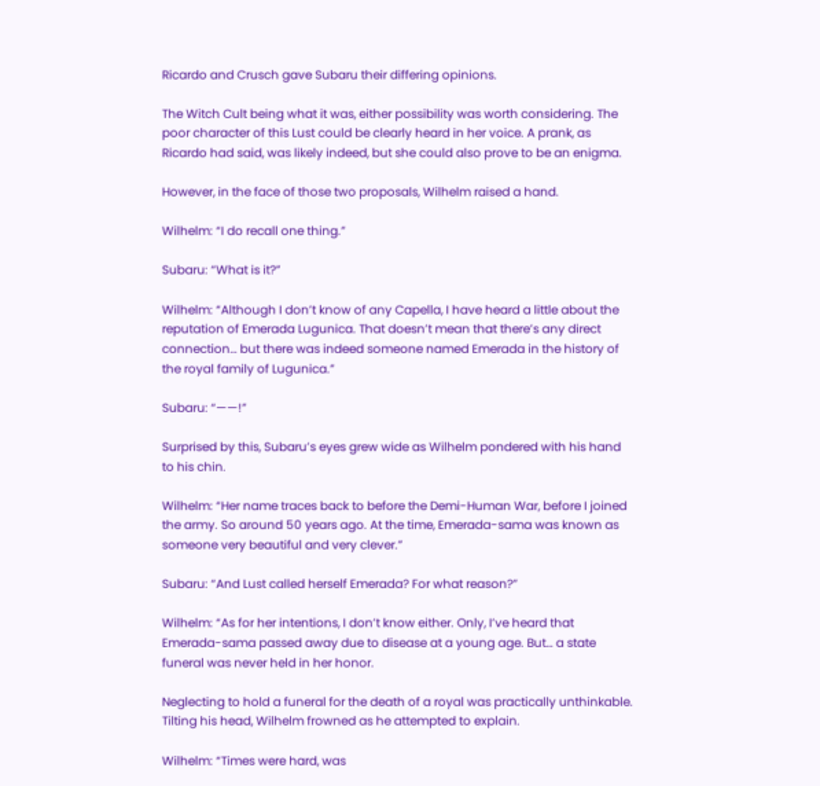Ricardo and Crusch gave Subaru their differing opinions.

The Witch Cult being what it was, either possibility was worth considering. The poor character of this Lust could be clearly heard in her voice. A prank, as Ricardo had said, was likely indeed, but she could also prove to be an enigma.

However, in the face of those two proposals, Wilhelm raised a hand.

Wilhelm: “I do recall one thing.”

Subaru: “What is it?”

Wilhelm: “Although I don’t know of any Capella, I have heard a little about the reputation of Emerada Lugunica. That doesn’t mean that there’s any direct connection… but there was indeed someone named Emerada in the history of the royal family of Lugunica.”

Subaru: “——!”

Surprised by this, Subaru’s eyes grew wide as Wilhelm pondered with his hand to his chin.

Wilhelm: “Her name traces back to before the Demi-Human War, before I joined the army. So around 50 years ago. At the time, Emerada-sama was known as someone very beautiful and very clever.”

Subaru: “And Lust called herself Emerada? For what reason?”

Wilhelm: “As for her intentions, I don’t know either. Only, I’ve heard that Emerada-sama passed away due to disease at a young age. But… a state funeral was never held in her honor.

Neglecting to hold a funeral for the death of a royal was practically unthinkable. Tilting his head, Wilhelm frowned as he attempted to explain.

Wilhelm: “Times were hard, was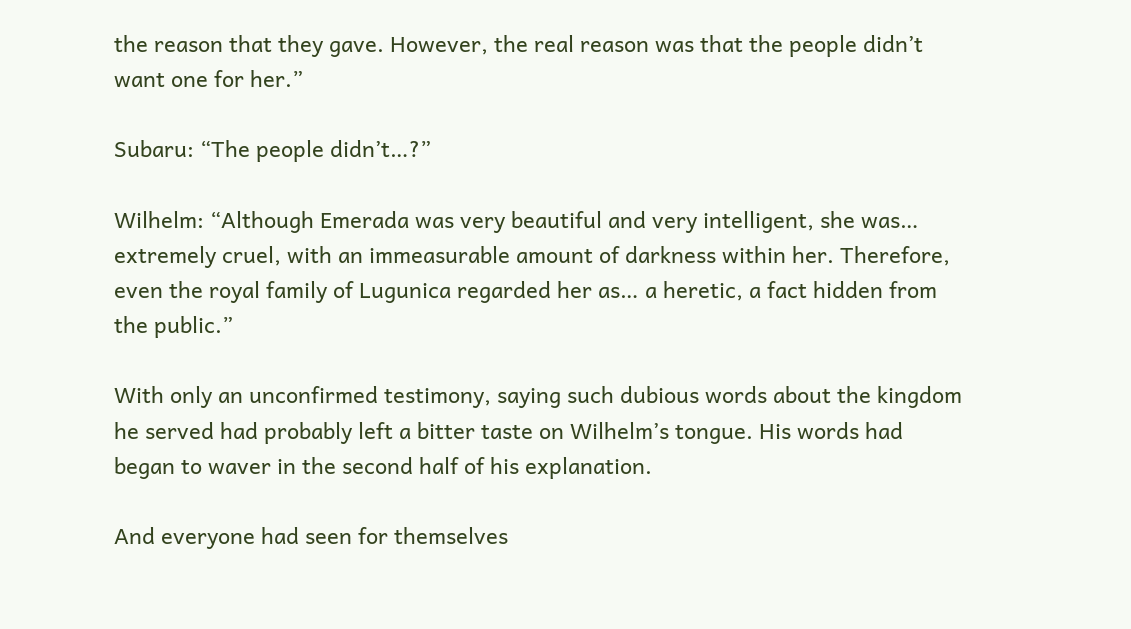the reason that they gave. However, the real reason was that the people didn’t want one for her.”

Subaru: “The people didn’t…?”

Wilhelm: “Although Emerada was very beautiful and very intelligent, she was… extremely cruel, with an immeasurable amount of darkness within her. Therefore, even the royal family of Lugunica regarded her as… a heretic, a fact hidden from the public.”

With only an unconfirmed testimony, saying such dubious words about the kingdom he served had probably left a bitter taste on Wilhelm’s tongue. His words had began to waver in the second half of his explanation.

And everyone had seen for themselves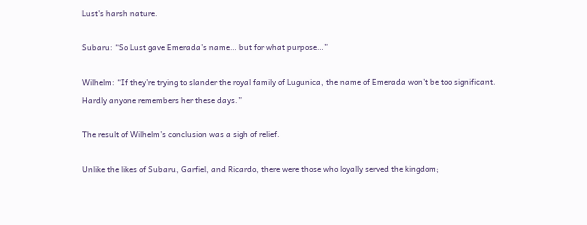Lust’s harsh nature.

Subaru: “So Lust gave Emerada’s name… but for what purpose…”

Wilhelm: “If they’re trying to slander the royal family of Lugunica, the name of Emerada won’t be too significant. Hardly anyone remembers her these days.”

The result of Wilhelm’s conclusion was a sigh of relief.

Unlike the likes of Subaru, Garfiel, and Ricardo, there were those who loyally served the kingdom;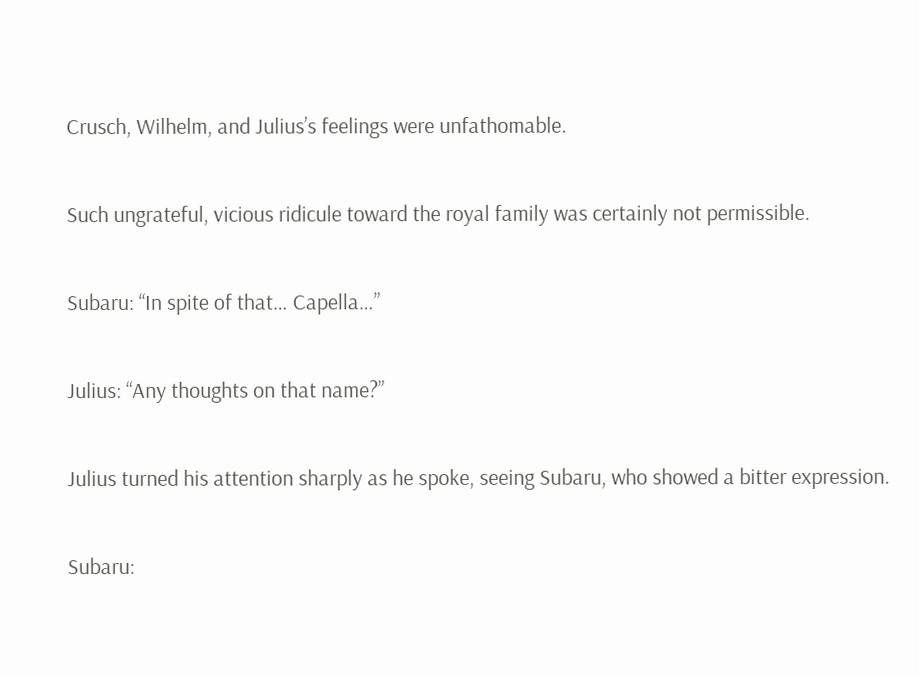Crusch, Wilhelm, and Julius’s feelings were unfathomable.

Such ungrateful, vicious ridicule toward the royal family was certainly not permissible.

Subaru: “In spite of that… Capella…”

Julius: “Any thoughts on that name?”

Julius turned his attention sharply as he spoke, seeing Subaru, who showed a bitter expression.

Subaru: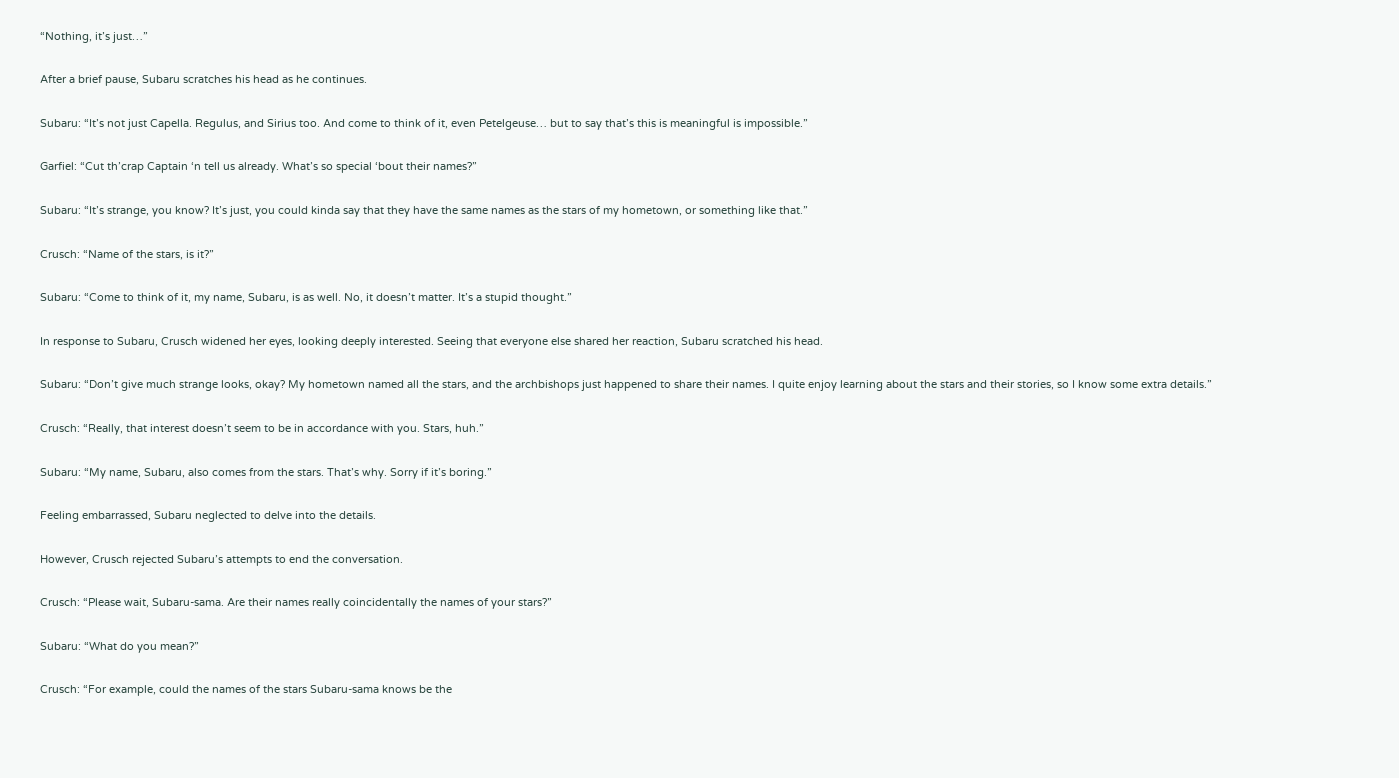“Nothing, it’s just…”

After a brief pause, Subaru scratches his head as he continues.

Subaru: “It’s not just Capella. Regulus, and Sirius too. And come to think of it, even Petelgeuse… but to say that’s this is meaningful is impossible.”

Garfiel: “Cut th’crap Captain ‘n tell us already. What’s so special ‘bout their names?”

Subaru: “It’s strange, you know? It’s just, you could kinda say that they have the same names as the stars of my hometown, or something like that.”

Crusch: “Name of the stars, is it?”

Subaru: “Come to think of it, my name, Subaru, is as well. No, it doesn’t matter. It’s a stupid thought.”

In response to Subaru, Crusch widened her eyes, looking deeply interested. Seeing that everyone else shared her reaction, Subaru scratched his head.

Subaru: “Don’t give much strange looks, okay? My hometown named all the stars, and the archbishops just happened to share their names. I quite enjoy learning about the stars and their stories, so I know some extra details.”

Crusch: “Really, that interest doesn’t seem to be in accordance with you. Stars, huh.”

Subaru: “My name, Subaru, also comes from the stars. That’s why. Sorry if it’s boring.”

Feeling embarrassed, Subaru neglected to delve into the details.

However, Crusch rejected Subaru’s attempts to end the conversation.

Crusch: “Please wait, Subaru-sama. Are their names really coincidentally the names of your stars?”

Subaru: “What do you mean?”

Crusch: “For example, could the names of the stars Subaru-sama knows be the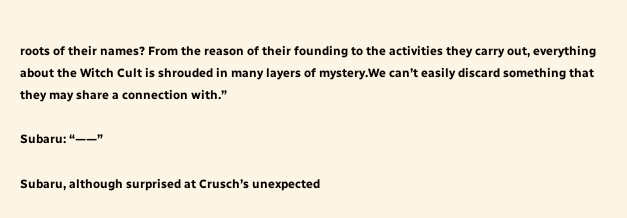roots of their names? From the reason of their founding to the activities they carry out, everything about the Witch Cult is shrouded in many layers of mystery.We can’t easily discard something that they may share a connection with.”

Subaru: “——”

Subaru, although surprised at Crusch’s unexpected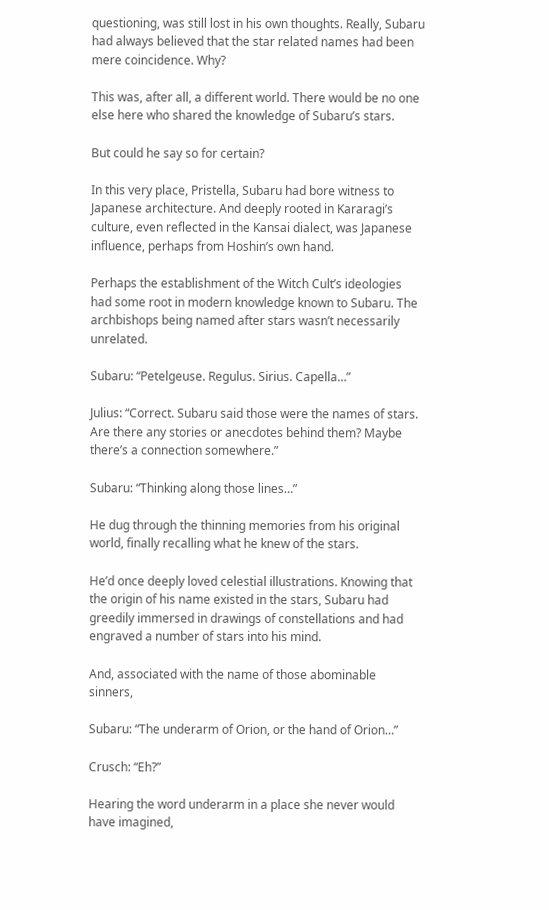questioning, was still lost in his own thoughts. Really, Subaru had always believed that the star related names had been mere coincidence. Why?

This was, after all, a different world. There would be no one else here who shared the knowledge of Subaru’s stars.

But could he say so for certain?

In this very place, Pristella, Subaru had bore witness to Japanese architecture. And deeply rooted in Kararagi’s culture, even reflected in the Kansai dialect, was Japanese influence, perhaps from Hoshin’s own hand.

Perhaps the establishment of the Witch Cult’s ideologies had some root in modern knowledge known to Subaru. The archbishops being named after stars wasn’t necessarily unrelated.

Subaru: “Petelgeuse. Regulus. Sirius. Capella…”

Julius: “Correct. Subaru said those were the names of stars. Are there any stories or anecdotes behind them? Maybe there’s a connection somewhere.”

Subaru: “Thinking along those lines…”

He dug through the thinning memories from his original world, finally recalling what he knew of the stars.

He’d once deeply loved celestial illustrations. Knowing that the origin of his name existed in the stars, Subaru had greedily immersed in drawings of constellations and had engraved a number of stars into his mind.

And, associated with the name of those abominable sinners,

Subaru: “The underarm of Orion, or the hand of Orion…”

Crusch: “Eh?”

Hearing the word underarm in a place she never would have imagined,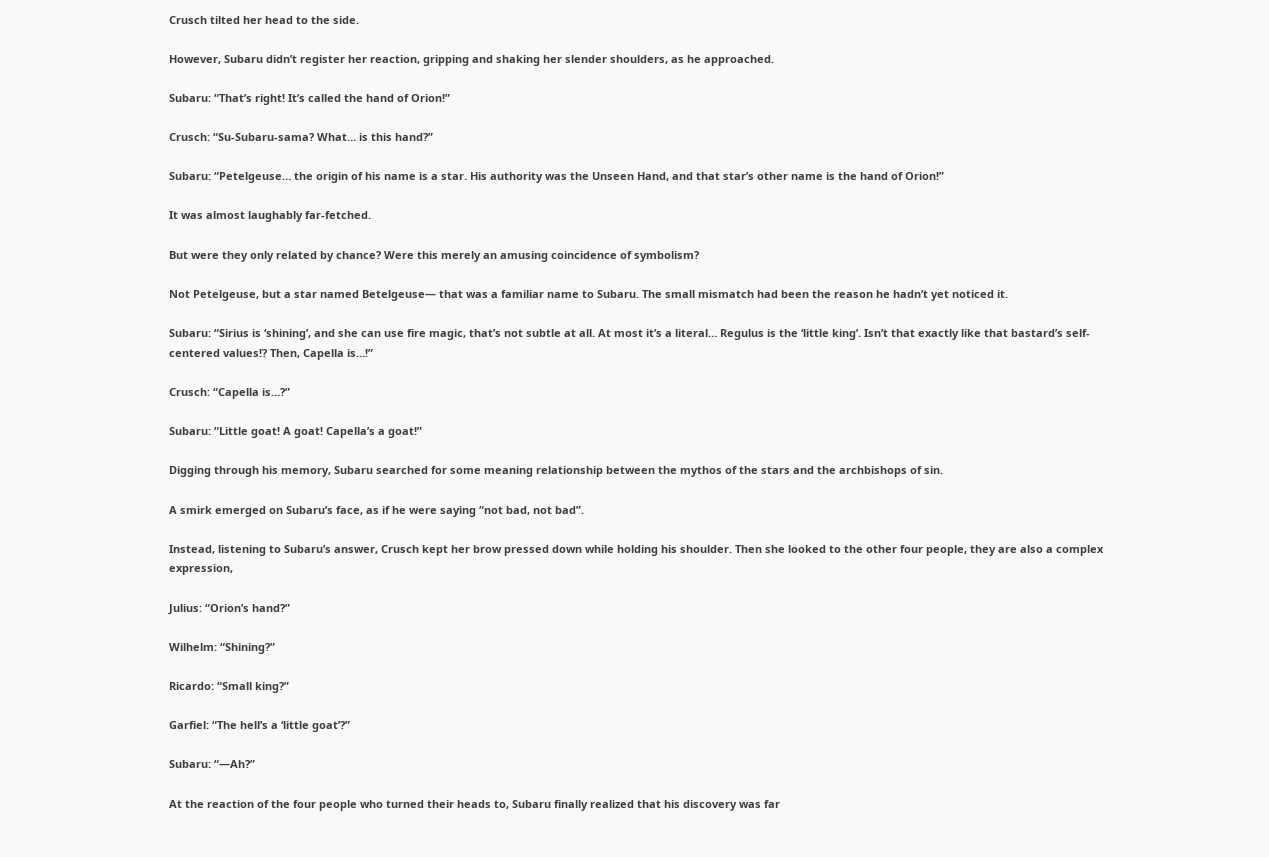Crusch tilted her head to the side.

However, Subaru didn’t register her reaction, gripping and shaking her slender shoulders, as he approached.

Subaru: “That’s right! It’s called the hand of Orion!”

Crusch: “Su-Subaru-sama? What… is this hand?”

Subaru: “Petelgeuse… the origin of his name is a star. His authority was the Unseen Hand, and that star’s other name is the hand of Orion!”

It was almost laughably far-fetched.

But were they only related by chance? Were this merely an amusing coincidence of symbolism?

Not Petelgeuse, but a star named Betelgeuse— that was a familiar name to Subaru. The small mismatch had been the reason he hadn’t yet noticed it.

Subaru: “Sirius is ‘shining’, and she can use fire magic, that’s not subtle at all. At most it’s a literal… Regulus is the ‘little king’. Isn’t that exactly like that bastard’s self-centered values!? Then, Capella is…!”

Crusch: “Capella is…?”

Subaru: “Little goat! A goat! Capella’s a goat!”

Digging through his memory, Subaru searched for some meaning relationship between the mythos of the stars and the archbishops of sin.

A smirk emerged on Subaru’s face, as if he were saying “not bad, not bad”.

Instead, listening to Subaru’s answer, Crusch kept her brow pressed down while holding his shoulder. Then she looked to the other four people, they are also a complex expression,

Julius: “Orion’s hand?”

Wilhelm: “Shining?”

Ricardo: “Small king?”

Garfiel: “The hell’s a ‘little goat’?”

Subaru: “—Ah?”

At the reaction of the four people who turned their heads to, Subaru finally realized that his discovery was far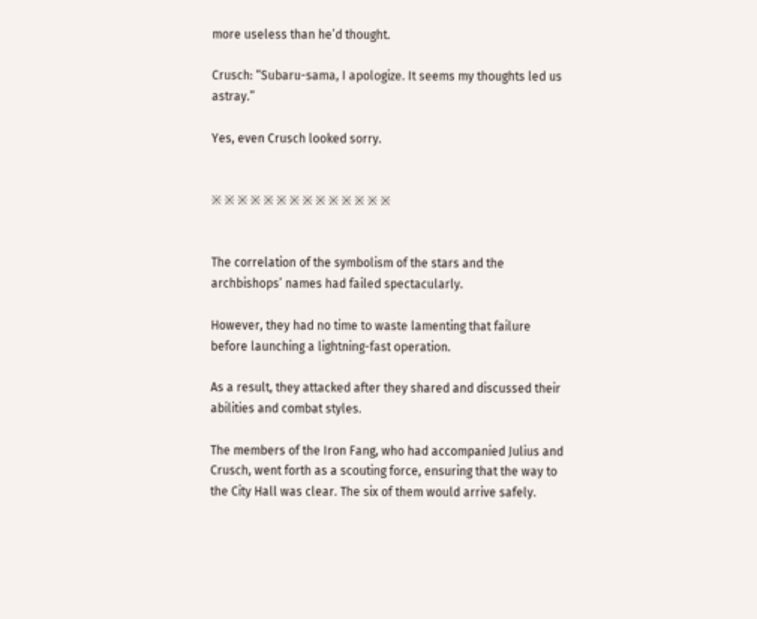more useless than he’d thought.

Crusch: “Subaru-sama, I apologize. It seems my thoughts led us astray.”

Yes, even Crusch looked sorry.


※ ※ ※ ※ ※ ※ ※ ※ ※ ※ ※ ※ ※ ※


The correlation of the symbolism of the stars and the archbishops’ names had failed spectacularly.

However, they had no time to waste lamenting that failure before launching a lightning-fast operation.

As a result, they attacked after they shared and discussed their abilities and combat styles.

The members of the Iron Fang, who had accompanied Julius and Crusch, went forth as a scouting force, ensuring that the way to the City Hall was clear. The six of them would arrive safely.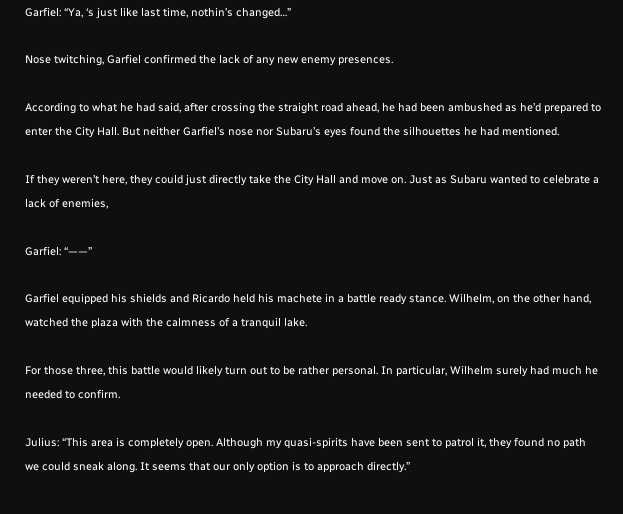Garfiel: “Ya, ‘s just like last time, nothin’s changed…”

Nose twitching, Garfiel confirmed the lack of any new enemy presences.

According to what he had said, after crossing the straight road ahead, he had been ambushed as he’d prepared to enter the City Hall. But neither Garfiel’s nose nor Subaru’s eyes found the silhouettes he had mentioned.

If they weren’t here, they could just directly take the City Hall and move on. Just as Subaru wanted to celebrate a lack of enemies,

Garfiel: “——”

Garfiel equipped his shields and Ricardo held his machete in a battle ready stance. Wilhelm, on the other hand, watched the plaza with the calmness of a tranquil lake.

For those three, this battle would likely turn out to be rather personal. In particular, Wilhelm surely had much he needed to confirm.

Julius: “This area is completely open. Although my quasi-spirits have been sent to patrol it, they found no path we could sneak along. It seems that our only option is to approach directly.”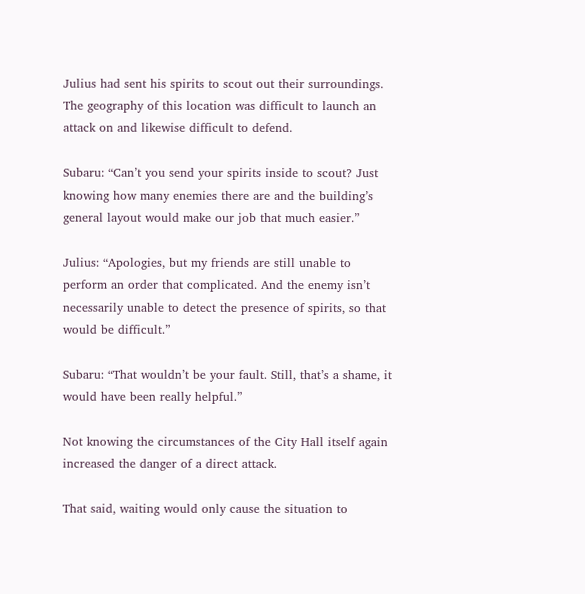Julius had sent his spirits to scout out their surroundings. The geography of this location was difficult to launch an attack on and likewise difficult to defend.

Subaru: “Can’t you send your spirits inside to scout? Just knowing how many enemies there are and the building’s general layout would make our job that much easier.”

Julius: “Apologies, but my friends are still unable to perform an order that complicated. And the enemy isn’t necessarily unable to detect the presence of spirits, so that would be difficult.”

Subaru: “That wouldn’t be your fault. Still, that’s a shame, it would have been really helpful.”

Not knowing the circumstances of the City Hall itself again increased the danger of a direct attack.

That said, waiting would only cause the situation to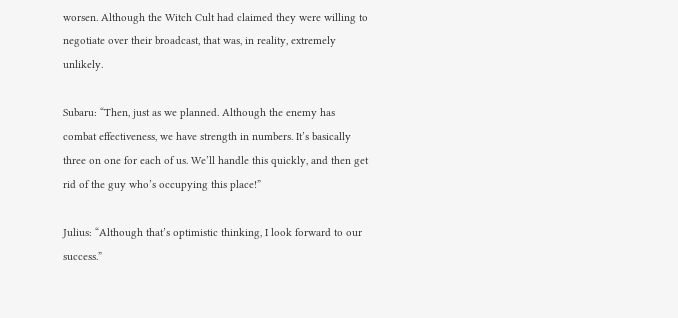worsen. Although the Witch Cult had claimed they were willing to negotiate over their broadcast, that was, in reality, extremely unlikely.

Subaru: “Then, just as we planned. Although the enemy has combat effectiveness, we have strength in numbers. It’s basically three on one for each of us. We’ll handle this quickly, and then get rid of the guy who’s occupying this place!”

Julius: “Although that’s optimistic thinking, I look forward to our success.”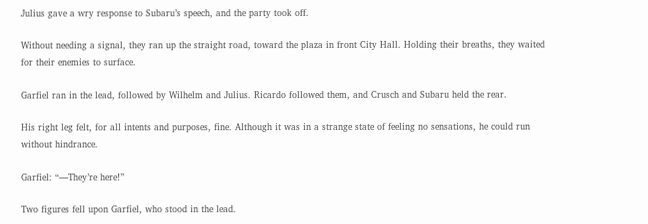Julius gave a wry response to Subaru’s speech, and the party took off.

Without needing a signal, they ran up the straight road, toward the plaza in front City Hall. Holding their breaths, they waited for their enemies to surface.

Garfiel ran in the lead, followed by Wilhelm and Julius. Ricardo followed them, and Crusch and Subaru held the rear.

His right leg felt, for all intents and purposes, fine. Although it was in a strange state of feeling no sensations, he could run without hindrance.

Garfiel: “—They’re here!”

Two figures fell upon Garfiel, who stood in the lead.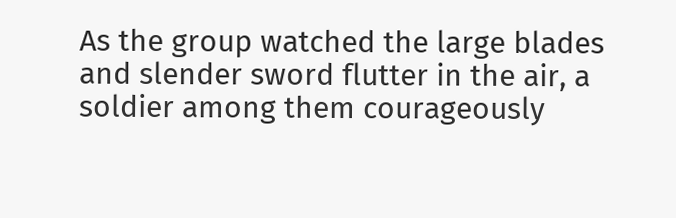As the group watched the large blades and slender sword flutter in the air, a soldier among them courageously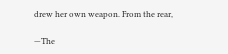drew her own weapon. From the rear,

—The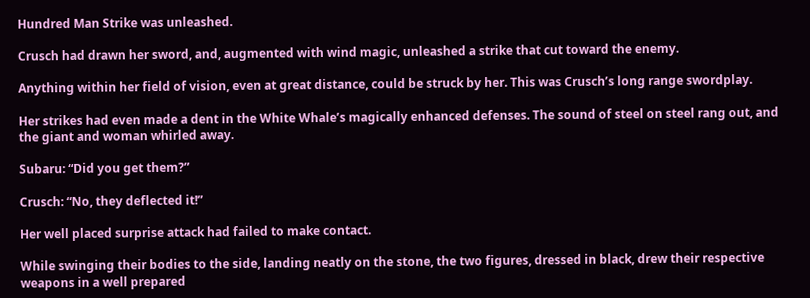Hundred Man Strike was unleashed.

Crusch had drawn her sword, and, augmented with wind magic, unleashed a strike that cut toward the enemy.

Anything within her field of vision, even at great distance, could be struck by her. This was Crusch’s long range swordplay.

Her strikes had even made a dent in the White Whale’s magically enhanced defenses. The sound of steel on steel rang out, and the giant and woman whirled away.

Subaru: “Did you get them?”

Crusch: “No, they deflected it!”

Her well placed surprise attack had failed to make contact.

While swinging their bodies to the side, landing neatly on the stone, the two figures, dressed in black, drew their respective weapons in a well prepared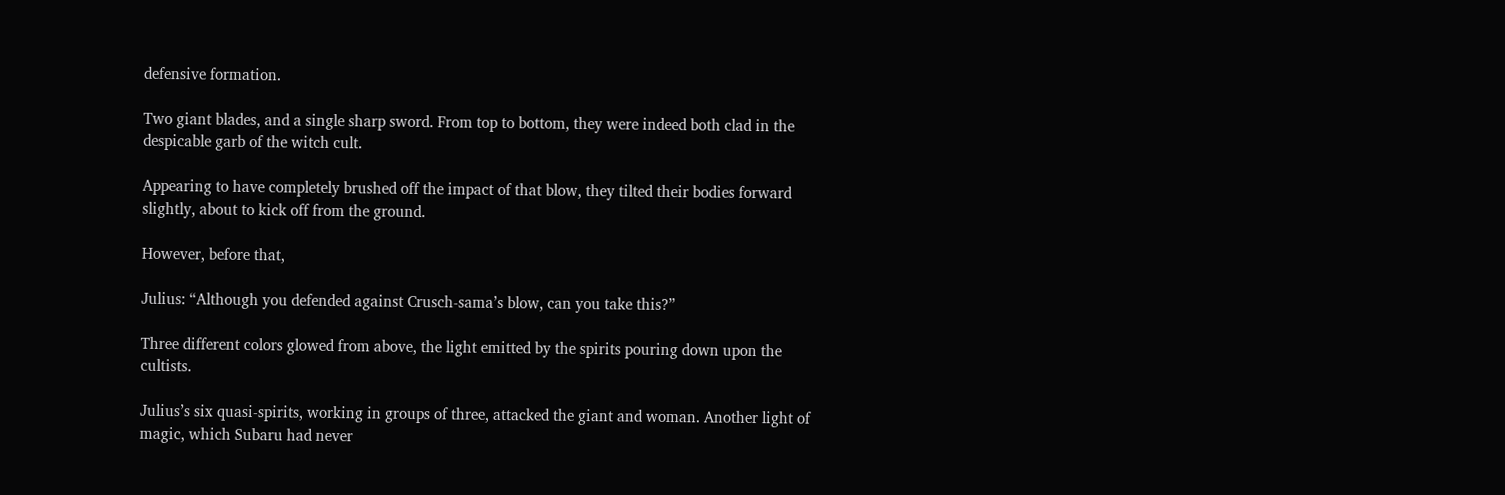defensive formation.

Two giant blades, and a single sharp sword. From top to bottom, they were indeed both clad in the despicable garb of the witch cult.

Appearing to have completely brushed off the impact of that blow, they tilted their bodies forward slightly, about to kick off from the ground.

However, before that,

Julius: “Although you defended against Crusch-sama’s blow, can you take this?”

Three different colors glowed from above, the light emitted by the spirits pouring down upon the cultists.

Julius’s six quasi-spirits, working in groups of three, attacked the giant and woman. Another light of magic, which Subaru had never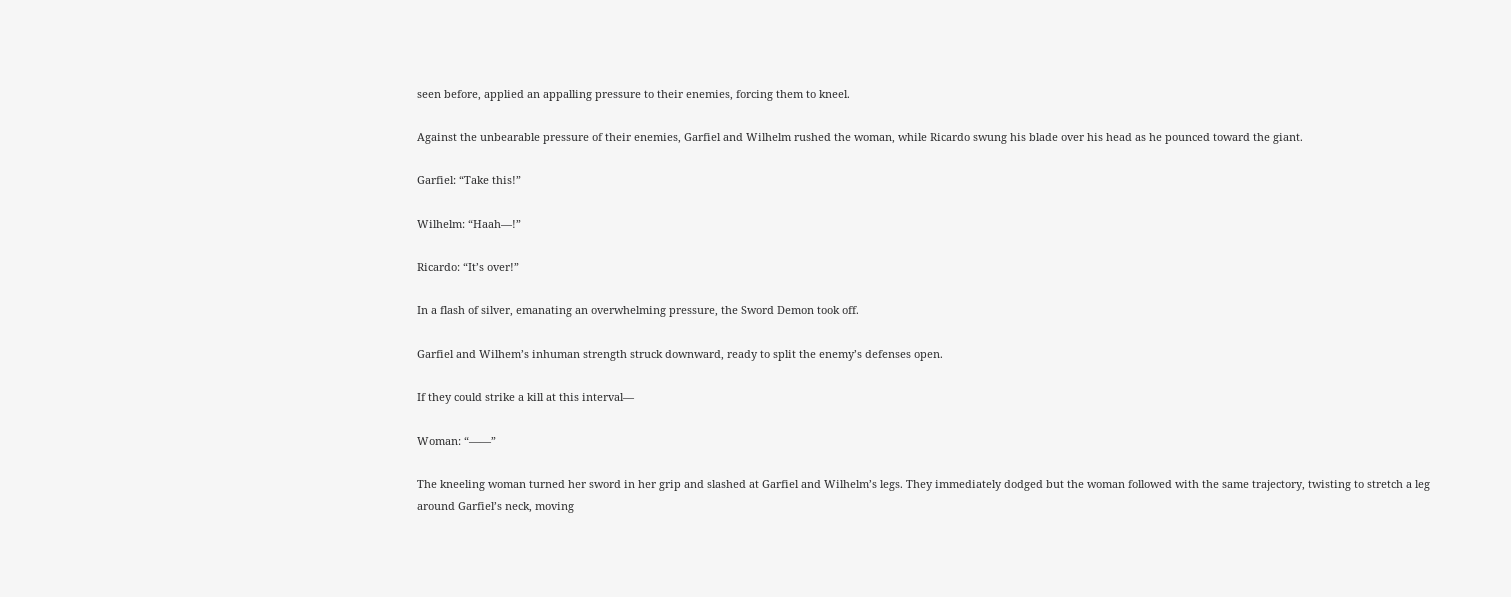seen before, applied an appalling pressure to their enemies, forcing them to kneel.

Against the unbearable pressure of their enemies, Garfiel and Wilhelm rushed the woman, while Ricardo swung his blade over his head as he pounced toward the giant.

Garfiel: “Take this!”

Wilhelm: “Haah—!”

Ricardo: “It’s over!”

In a flash of silver, emanating an overwhelming pressure, the Sword Demon took off.

Garfiel and Wilhem’s inhuman strength struck downward, ready to split the enemy’s defenses open.

If they could strike a kill at this interval—

Woman: “——”

The kneeling woman turned her sword in her grip and slashed at Garfiel and Wilhelm’s legs. They immediately dodged but the woman followed with the same trajectory, twisting to stretch a leg around Garfiel’s neck, moving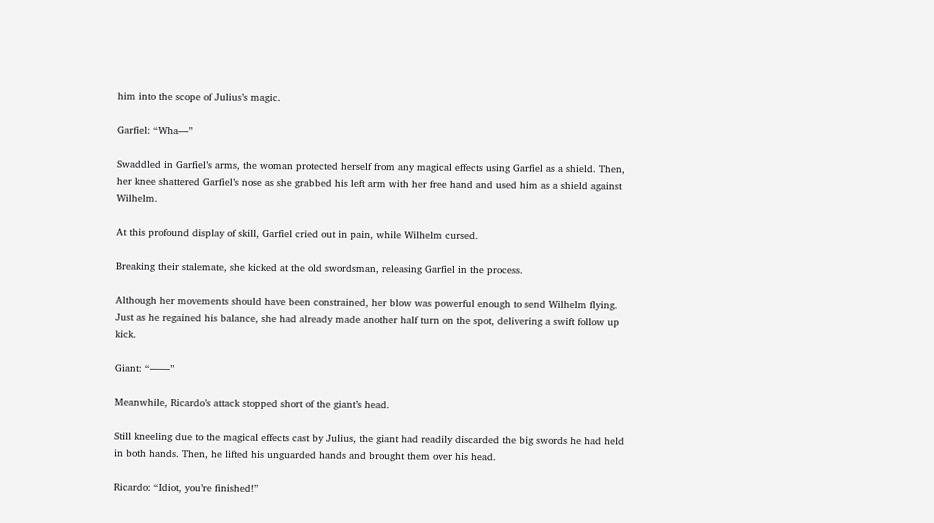him into the scope of Julius’s magic.

Garfiel: “Wha—”

Swaddled in Garfiel’s arms, the woman protected herself from any magical effects using Garfiel as a shield. Then, her knee shattered Garfiel’s nose as she grabbed his left arm with her free hand and used him as a shield against Wilhelm.

At this profound display of skill, Garfiel cried out in pain, while Wilhelm cursed.

Breaking their stalemate, she kicked at the old swordsman, releasing Garfiel in the process.

Although her movements should have been constrained, her blow was powerful enough to send Wilhelm flying. Just as he regained his balance, she had already made another half turn on the spot, delivering a swift follow up kick.

Giant: “——”

Meanwhile, Ricardo’s attack stopped short of the giant’s head.

Still kneeling due to the magical effects cast by Julius, the giant had readily discarded the big swords he had held in both hands. Then, he lifted his unguarded hands and brought them over his head.

Ricardo: “Idiot, you’re finished!”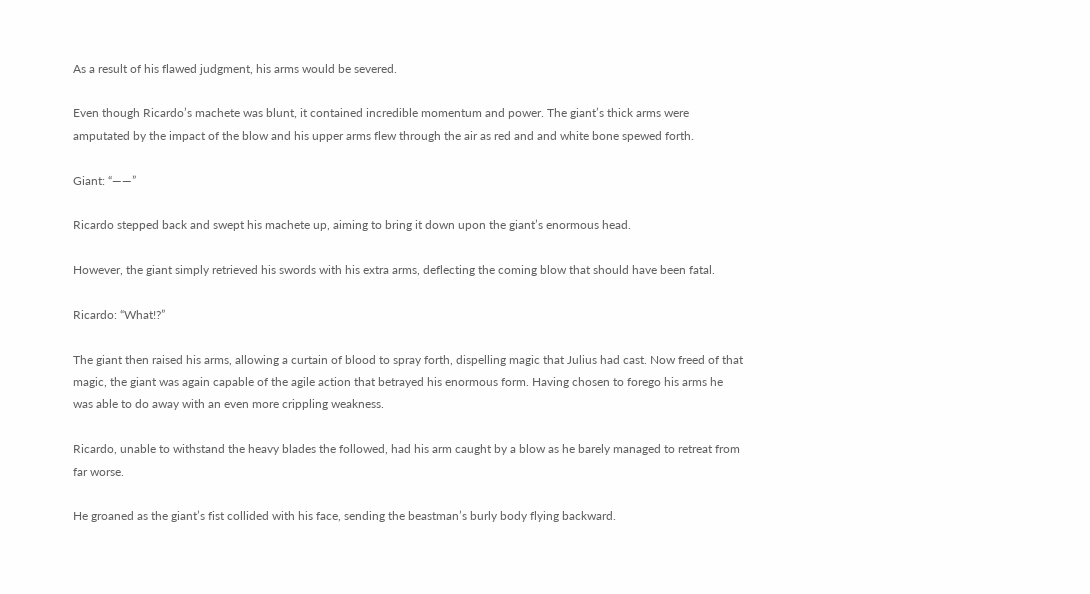As a result of his flawed judgment, his arms would be severed.

Even though Ricardo’s machete was blunt, it contained incredible momentum and power. The giant’s thick arms were amputated by the impact of the blow and his upper arms flew through the air as red and and white bone spewed forth.

Giant: “——”

Ricardo stepped back and swept his machete up, aiming to bring it down upon the giant’s enormous head.

However, the giant simply retrieved his swords with his extra arms, deflecting the coming blow that should have been fatal.

Ricardo: “What!?”

The giant then raised his arms, allowing a curtain of blood to spray forth, dispelling magic that Julius had cast. Now freed of that magic, the giant was again capable of the agile action that betrayed his enormous form. Having chosen to forego his arms he was able to do away with an even more crippling weakness.

Ricardo, unable to withstand the heavy blades the followed, had his arm caught by a blow as he barely managed to retreat from far worse.

He groaned as the giant’s fist collided with his face, sending the beastman’s burly body flying backward.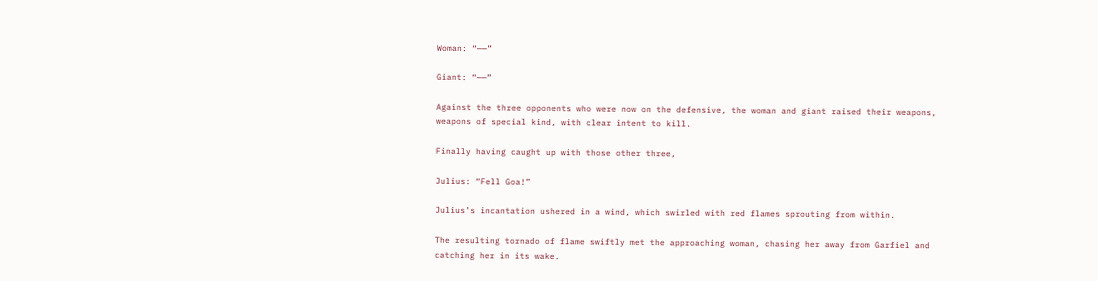Woman: “——”

Giant: “——”

Against the three opponents who were now on the defensive, the woman and giant raised their weapons, weapons of special kind, with clear intent to kill.

Finally having caught up with those other three,

Julius: “Fell Goa!”

Julius’s incantation ushered in a wind, which swirled with red flames sprouting from within.

The resulting tornado of flame swiftly met the approaching woman, chasing her away from Garfiel and catching her in its wake.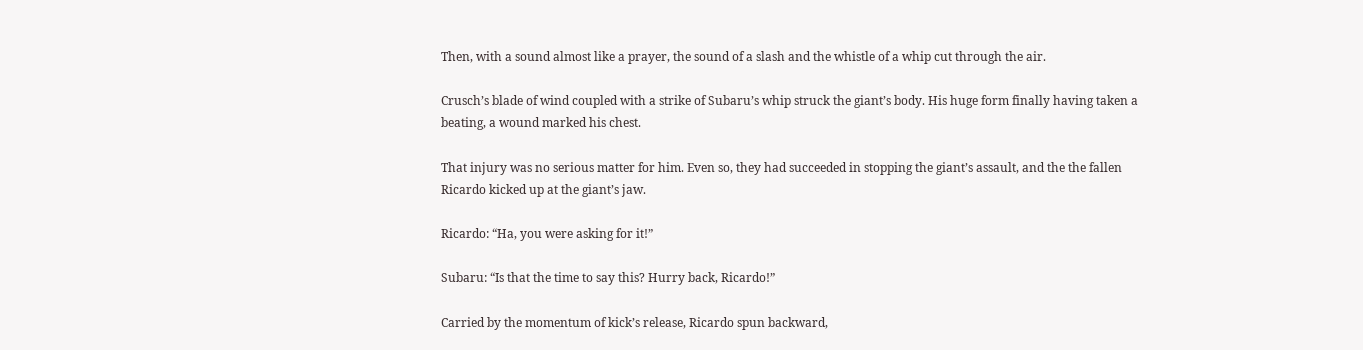Then, with a sound almost like a prayer, the sound of a slash and the whistle of a whip cut through the air.

Crusch’s blade of wind coupled with a strike of Subaru’s whip struck the giant’s body. His huge form finally having taken a beating, a wound marked his chest.

That injury was no serious matter for him. Even so, they had succeeded in stopping the giant’s assault, and the the fallen Ricardo kicked up at the giant’s jaw.

Ricardo: “Ha, you were asking for it!”

Subaru: “Is that the time to say this? Hurry back, Ricardo!”

Carried by the momentum of kick’s release, Ricardo spun backward,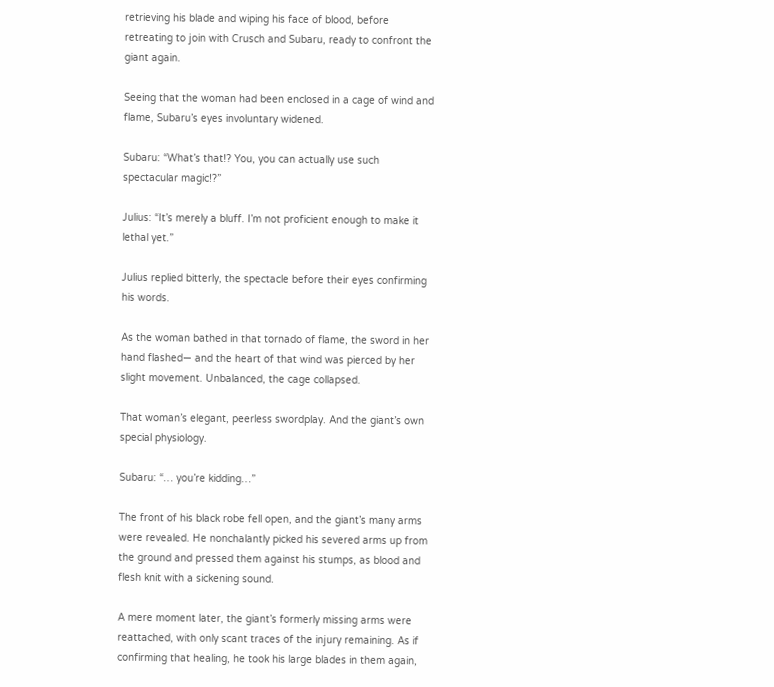retrieving his blade and wiping his face of blood, before retreating to join with Crusch and Subaru, ready to confront the giant again.

Seeing that the woman had been enclosed in a cage of wind and flame, Subaru’s eyes involuntary widened.

Subaru: “What’s that!? You, you can actually use such spectacular magic!?”

Julius: “It’s merely a bluff. I’m not proficient enough to make it lethal yet.”

Julius replied bitterly, the spectacle before their eyes confirming his words.

As the woman bathed in that tornado of flame, the sword in her hand flashed— and the heart of that wind was pierced by her slight movement. Unbalanced, the cage collapsed.

That woman’s elegant, peerless swordplay. And the giant’s own special physiology.

Subaru: “… you’re kidding…”

The front of his black robe fell open, and the giant’s many arms were revealed. He nonchalantly picked his severed arms up from the ground and pressed them against his stumps, as blood and flesh knit with a sickening sound.

A mere moment later, the giant’s formerly missing arms were reattached, with only scant traces of the injury remaining. As if confirming that healing, he took his large blades in them again,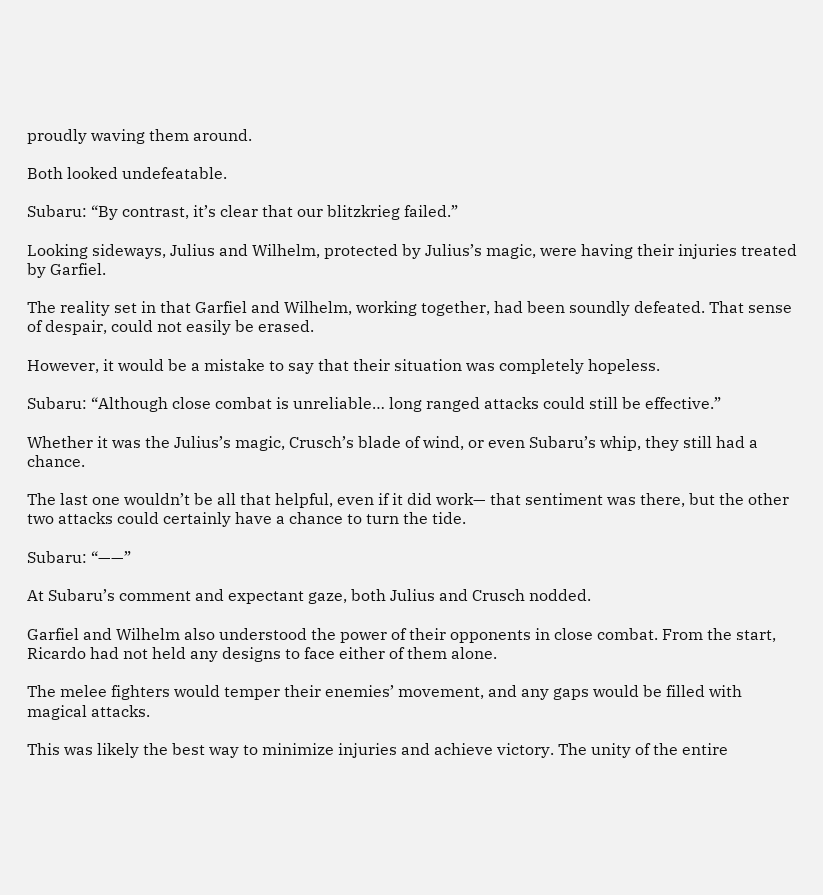proudly waving them around.

Both looked undefeatable.

Subaru: “By contrast, it’s clear that our blitzkrieg failed.”

Looking sideways, Julius and Wilhelm, protected by Julius’s magic, were having their injuries treated by Garfiel.

The reality set in that Garfiel and Wilhelm, working together, had been soundly defeated. That sense of despair, could not easily be erased.

However, it would be a mistake to say that their situation was completely hopeless.

Subaru: “Although close combat is unreliable… long ranged attacks could still be effective.”

Whether it was the Julius’s magic, Crusch’s blade of wind, or even Subaru’s whip, they still had a chance.

The last one wouldn’t be all that helpful, even if it did work— that sentiment was there, but the other two attacks could certainly have a chance to turn the tide.

Subaru: “——”

At Subaru’s comment and expectant gaze, both Julius and Crusch nodded.

Garfiel and Wilhelm also understood the power of their opponents in close combat. From the start, Ricardo had not held any designs to face either of them alone.

The melee fighters would temper their enemies’ movement, and any gaps would be filled with magical attacks.

This was likely the best way to minimize injuries and achieve victory. The unity of the entire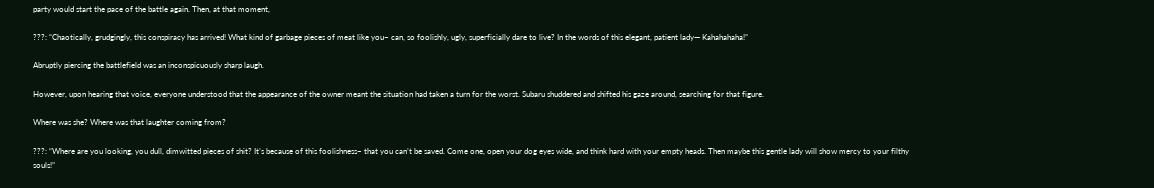party would start the pace of the battle again. Then, at that moment,

???: “Chaotically, grudgingly, this conspiracy has arrived! What kind of garbage pieces of meat like you~ can, so foolishly, ugly, superficially dare to live? In the words of this elegant, patient lady— Kahahahaha!”

Abruptly piercing the battlefield was an inconspicuously sharp laugh.

However, upon hearing that voice, everyone understood that the appearance of the owner meant the situation had taken a turn for the worst. Subaru shuddered and shifted his gaze around, searching for that figure.

Where was she? Where was that laughter coming from?

???: “Where are you looking, you dull, dimwitted pieces of shit? It’s because of this foolishness~ that you can’t be saved. Come one, open your dog eyes wide, and think hard with your empty heads. Then maybe this gentle lady will show mercy to your filthy souls!”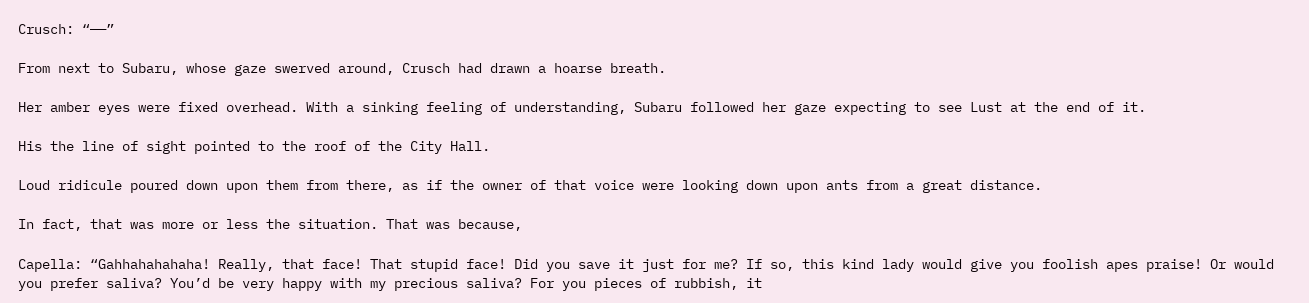Crusch: “——”

From next to Subaru, whose gaze swerved around, Crusch had drawn a hoarse breath.

Her amber eyes were fixed overhead. With a sinking feeling of understanding, Subaru followed her gaze expecting to see Lust at the end of it.

His the line of sight pointed to the roof of the City Hall.

Loud ridicule poured down upon them from there, as if the owner of that voice were looking down upon ants from a great distance.

In fact, that was more or less the situation. That was because,

Capella: “Gahhahahahaha! Really, that face! That stupid face! Did you save it just for me? If so, this kind lady would give you foolish apes praise! Or would you prefer saliva? You’d be very happy with my precious saliva? For you pieces of rubbish, it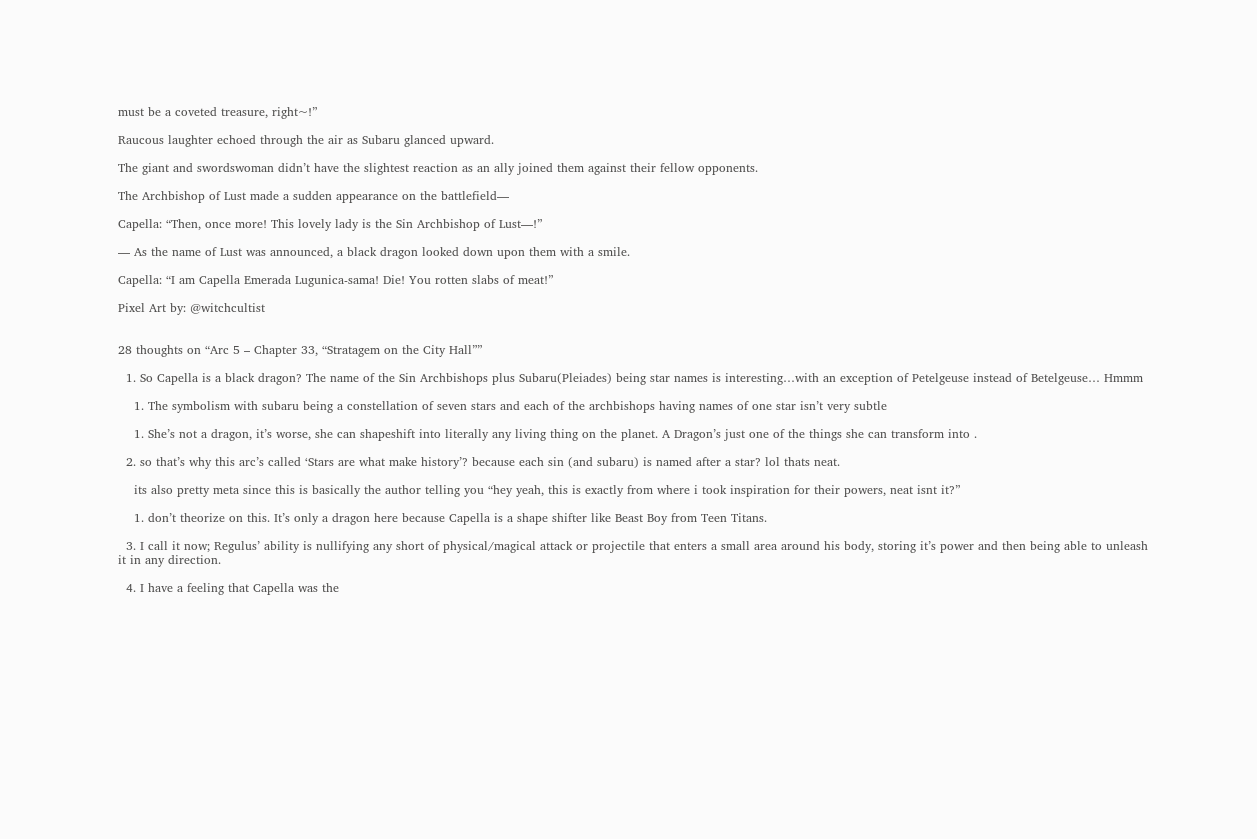must be a coveted treasure, right~!”

Raucous laughter echoed through the air as Subaru glanced upward.

The giant and swordswoman didn’t have the slightest reaction as an ally joined them against their fellow opponents.

The Archbishop of Lust made a sudden appearance on the battlefield—

Capella: “Then, once more! This lovely lady is the Sin Archbishop of Lust—!”

— As the name of Lust was announced, a black dragon looked down upon them with a smile.

Capella: “I am Capella Emerada Lugunica-sama! Die! You rotten slabs of meat!”

Pixel Art by: @witchcultist


28 thoughts on “Arc 5 – Chapter 33, “Stratagem on the City Hall””

  1. So Capella is a black dragon? The name of the Sin Archbishops plus Subaru(Pleiades) being star names is interesting…with an exception of Petelgeuse instead of Betelgeuse… Hmmm

    1. The symbolism with subaru being a constellation of seven stars and each of the archbishops having names of one star isn’t very subtle

    1. She’s not a dragon, it’s worse, she can shapeshift into literally any living thing on the planet. A Dragon’s just one of the things she can transform into .

  2. so that’s why this arc’s called ‘Stars are what make history’? because each sin (and subaru) is named after a star? lol thats neat.

    its also pretty meta since this is basically the author telling you “hey yeah, this is exactly from where i took inspiration for their powers, neat isnt it?”

    1. don’t theorize on this. It’s only a dragon here because Capella is a shape shifter like Beast Boy from Teen Titans.

  3. I call it now; Regulus’ ability is nullifying any short of physical/magical attack or projectile that enters a small area around his body, storing it’s power and then being able to unleash it in any direction.

  4. I have a feeling that Capella was the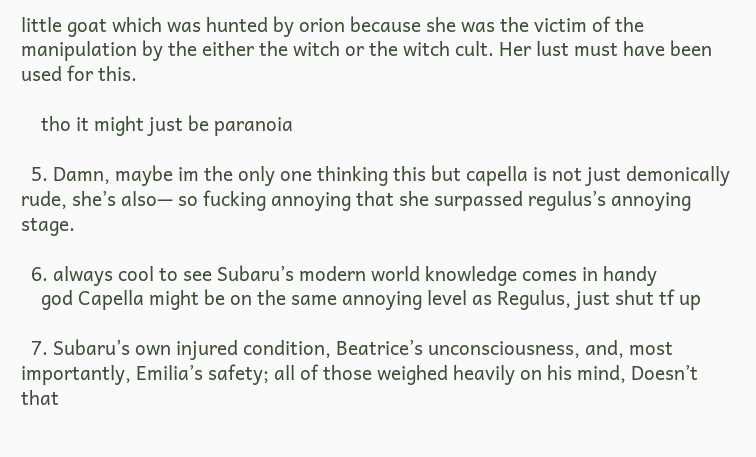little goat which was hunted by orion because she was the victim of the manipulation by the either the witch or the witch cult. Her lust must have been used for this.

    tho it might just be paranoia

  5. Damn, maybe im the only one thinking this but capella is not just demonically rude, she’s also— so fucking annoying that she surpassed regulus’s annoying stage.

  6. always cool to see Subaru’s modern world knowledge comes in handy
    god Capella might be on the same annoying level as Regulus, just shut tf up

  7. Subaru’s own injured condition, Beatrice’s unconsciousness, and, most importantly, Emilia’s safety; all of those weighed heavily on his mind, Doesn’t that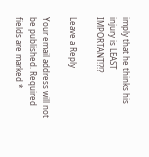imply that he thinks his injury is LEAST IMPORTANT!?!?

Leave a Reply

Your email address will not be published. Required fields are marked *